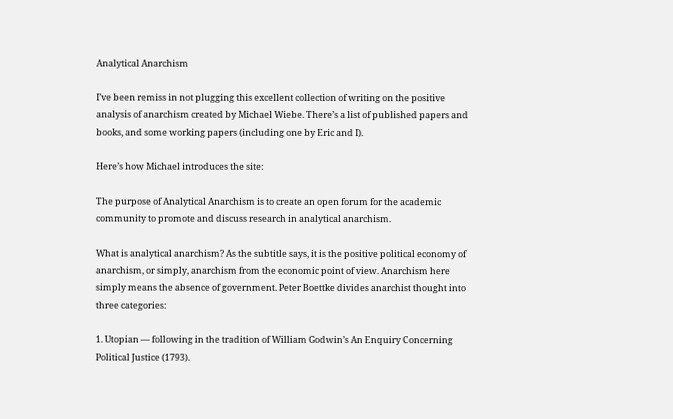Analytical Anarchism

I’ve been remiss in not plugging this excellent collection of writing on the positive analysis of anarchism created by Michael Wiebe. There’s a list of published papers and books, and some working papers (including one by Eric and I).

Here’s how Michael introduces the site:

The purpose of Analytical Anarchism is to create an open forum for the academic community to promote and discuss research in analytical anarchism.

What is analytical anarchism? As the subtitle says, it is the positive political economy of anarchism, or simply, anarchism from the economic point of view. Anarchism here simply means the absence of government. Peter Boettke divides anarchist thought into three categories:

1. Utopian — following in the tradition of William Godwin’s An Enquiry Concerning Political Justice (1793).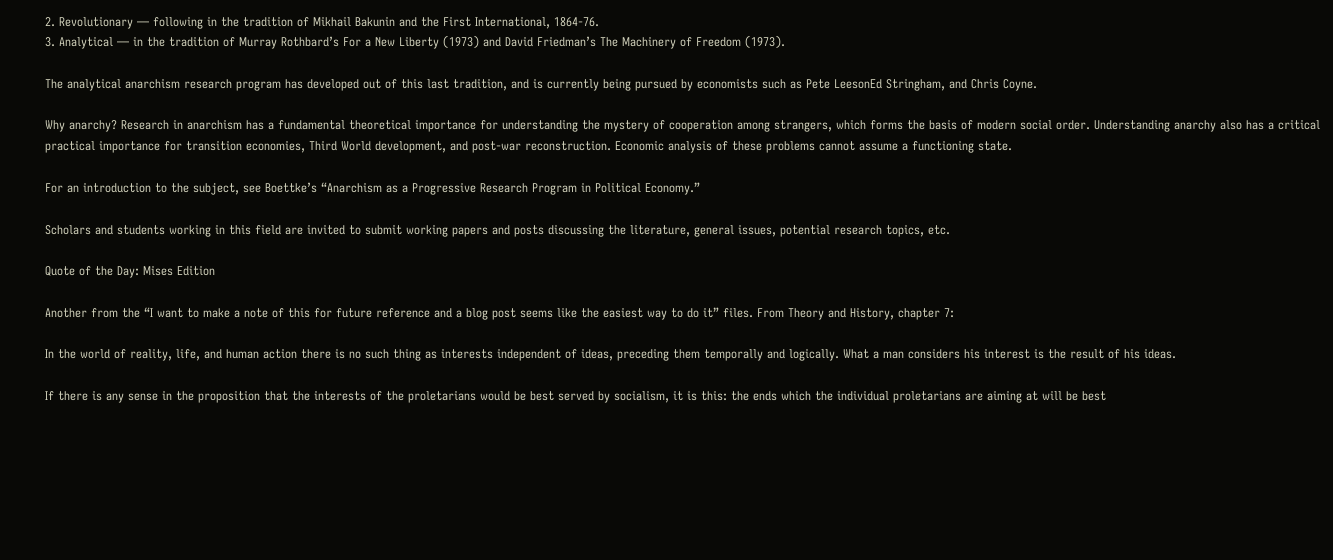2. Revolutionary — following in the tradition of Mikhail Bakunin and the First International, 1864-76.
3. Analytical — in the tradition of Murray Rothbard’s For a New Liberty (1973) and David Friedman’s The Machinery of Freedom (1973).

The analytical anarchism research program has developed out of this last tradition, and is currently being pursued by economists such as Pete LeesonEd Stringham, and Chris Coyne.

Why anarchy? Research in anarchism has a fundamental theoretical importance for understanding the mystery of cooperation among strangers, which forms the basis of modern social order. Understanding anarchy also has a critical practical importance for transition economies, Third World development, and post-war reconstruction. Economic analysis of these problems cannot assume a functioning state.

For an introduction to the subject, see Boettke’s “Anarchism as a Progressive Research Program in Political Economy.”

Scholars and students working in this field are invited to submit working papers and posts discussing the literature, general issues, potential research topics, etc.

Quote of the Day: Mises Edition

Another from the “I want to make a note of this for future reference and a blog post seems like the easiest way to do it” files. From Theory and History, chapter 7:

In the world of reality, life, and human action there is no such thing as interests independent of ideas, preceding them temporally and logically. What a man considers his interest is the result of his ideas.

If there is any sense in the proposition that the interests of the proletarians would be best served by socialism, it is this: the ends which the individual proletarians are aiming at will be best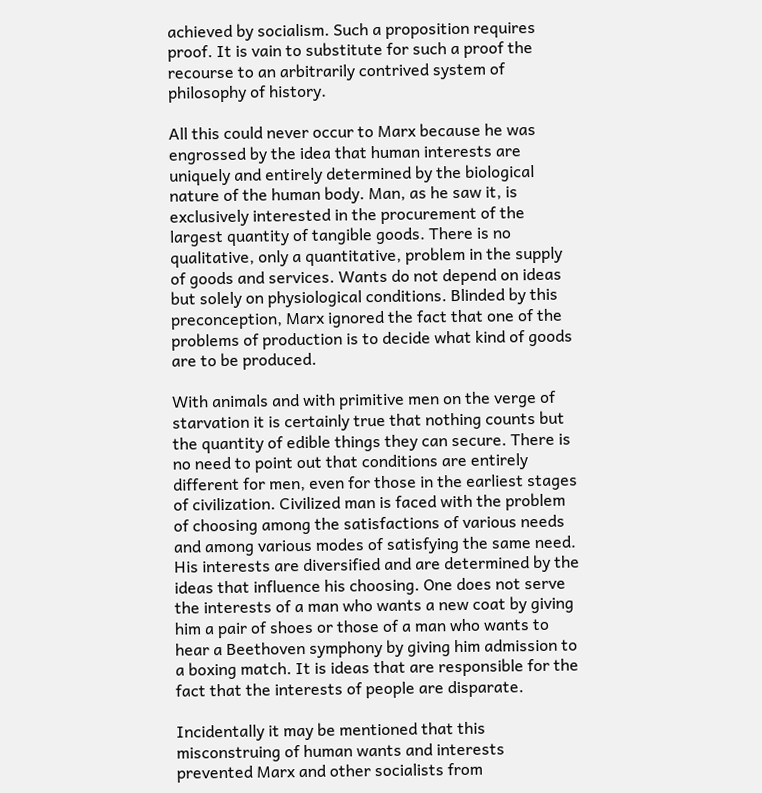achieved by socialism. Such a proposition requires proof. It is vain to substitute for such a proof the recourse to an arbitrarily contrived system of philosophy of history.

All this could never occur to Marx because he was engrossed by the idea that human interests are uniquely and entirely determined by the biological nature of the human body. Man, as he saw it, is exclusively interested in the procurement of the largest quantity of tangible goods. There is no qualitative, only a quantitative, problem in the supply of goods and services. Wants do not depend on ideas but solely on physiological conditions. Blinded by this preconception, Marx ignored the fact that one of the problems of production is to decide what kind of goods are to be produced.

With animals and with primitive men on the verge of starvation it is certainly true that nothing counts but the quantity of edible things they can secure. There is no need to point out that conditions are entirely different for men, even for those in the earliest stages of civilization. Civilized man is faced with the problem of choosing among the satisfactions of various needs and among various modes of satisfying the same need. His interests are diversified and are determined by the ideas that influence his choosing. One does not serve the interests of a man who wants a new coat by giving him a pair of shoes or those of a man who wants to hear a Beethoven symphony by giving him admission to a boxing match. It is ideas that are responsible for the fact that the interests of people are disparate.

Incidentally it may be mentioned that this misconstruing of human wants and interests prevented Marx and other socialists from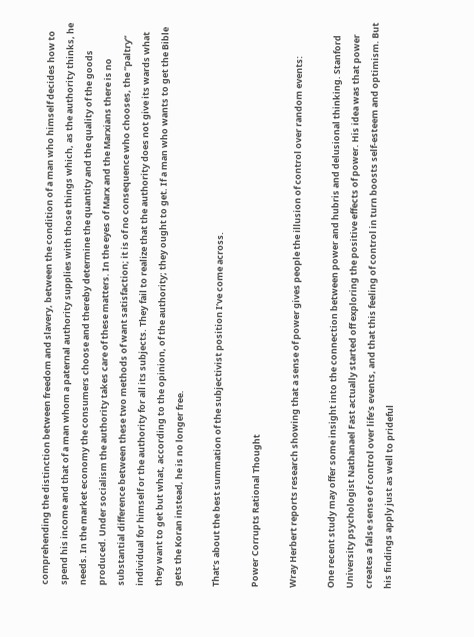comprehending the distinction between freedom and slavery, between the condition of a man who himself decides how to spend his income and that of a man whom a paternal authority supplies with those things which, as the authority thinks, he needs. In the market economy the consumers choose and thereby determine the quantity and the quality of the goods produced. Under socialism the authority takes care of these matters. In the eyes of Marx and the Marxians there is no substantial difference between these two methods of want satisfaction; it is of no consequence who chooses, the “paltry” individual for himself or the authority for all its subjects. They fail to realize that the authority does not give its wards what they want to get but what, according to the opinion, of the authority; they ought to get. If a man who wants to get the Bible gets the Koran instead, he is no longer free.

That’s about the best summation of the subjectivist position I’ve come across.

Power Corrupts Rational Thought

Wray Herbert reports research showing that a sense of power gives people the illusion of control over random events:

One recent study may offer some insight into the connection between power and hubris and delusional thinking. Stanford University psychologist Nathanael Fast actually started off exploring the positive effects of power. His idea was that power creates a false sense of control over life’s events, and that this feeling of control in turn boosts self-esteem and optimism. But his findings apply just as well to prideful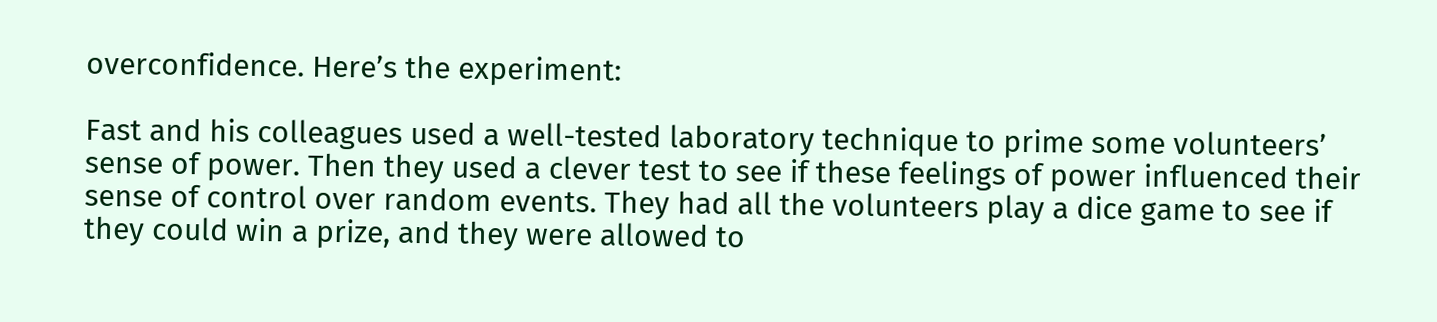overconfidence. Here’s the experiment:

Fast and his colleagues used a well-tested laboratory technique to prime some volunteers’ sense of power. Then they used a clever test to see if these feelings of power influenced their sense of control over random events. They had all the volunteers play a dice game to see if they could win a prize, and they were allowed to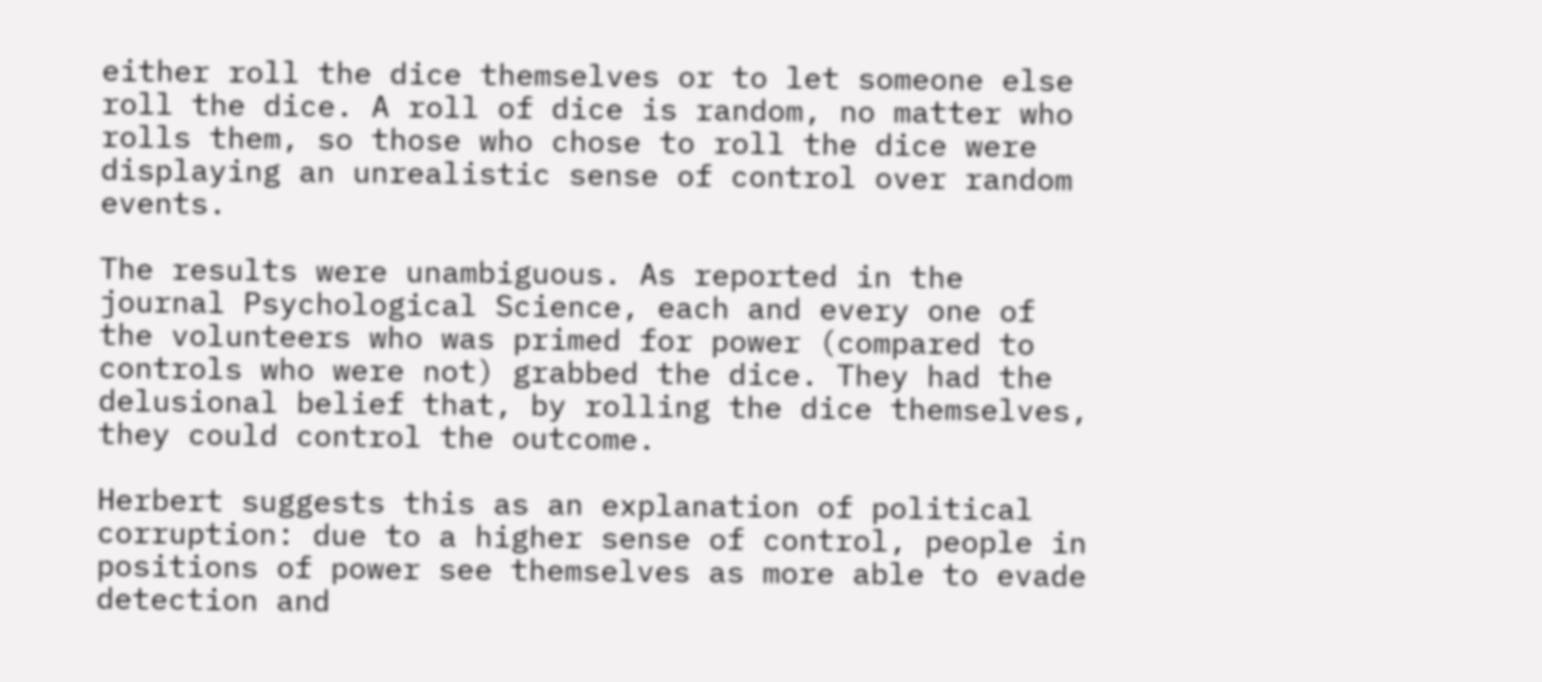either roll the dice themselves or to let someone else roll the dice. A roll of dice is random, no matter who rolls them, so those who chose to roll the dice were displaying an unrealistic sense of control over random events.

The results were unambiguous. As reported in the journal Psychological Science, each and every one of the volunteers who was primed for power (compared to controls who were not) grabbed the dice. They had the delusional belief that, by rolling the dice themselves, they could control the outcome.

Herbert suggests this as an explanation of political corruption: due to a higher sense of control, people in positions of power see themselves as more able to evade detection and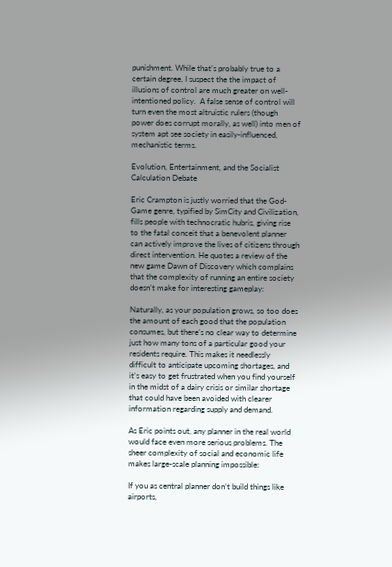punishment. While that’s probably true to a certain degree, I suspect the the impact of illusions of control are much greater on well-intentioned policy.  A false sense of control will turn even the most altruistic rulers (though power does corrupt morally, as well) into men of system apt see society in easily-influenced, mechanistic terms.

Evolution, Entertainment, and the Socialist Calculation Debate

Eric Crampton is justly worried that the God-Game genre, typified by SimCity and Civilization, fills people with technocratic hubris, giving rise to the fatal conceit that a benevolent planner can actively improve the lives of citizens through direct intervention. He quotes a review of the new game Dawn of Discovery which complains that the complexity of running an entire society doesn’t make for interesting gameplay:

Naturally, as your population grows, so too does the amount of each good that the population consumes, but there’s no clear way to determine just how many tons of a particular good your residents require. This makes it needlessly difficult to anticipate upcoming shortages, and it’s easy to get frustrated when you find yourself in the midst of a dairy crisis or similar shortage that could have been avoided with clearer information regarding supply and demand.

As Eric points out, any planner in the real world would face even more serious problems. The sheer complexity of social and economic life makes large-scale planning impossible:

If you as central planner don’t build things like airports,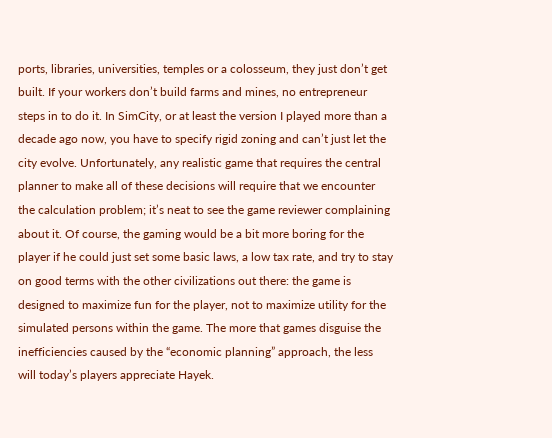ports, libraries, universities, temples or a colosseum, they just don’t get built. If your workers don’t build farms and mines, no entrepreneur steps in to do it. In SimCity, or at least the version I played more than a decade ago now, you have to specify rigid zoning and can’t just let the city evolve. Unfortunately, any realistic game that requires the central planner to make all of these decisions will require that we encounter the calculation problem; it’s neat to see the game reviewer complaining about it. Of course, the gaming would be a bit more boring for the player if he could just set some basic laws, a low tax rate, and try to stay on good terms with the other civilizations out there: the game is designed to maximize fun for the player, not to maximize utility for the simulated persons within the game. The more that games disguise the inefficiencies caused by the “economic planning” approach, the less will today’s players appreciate Hayek.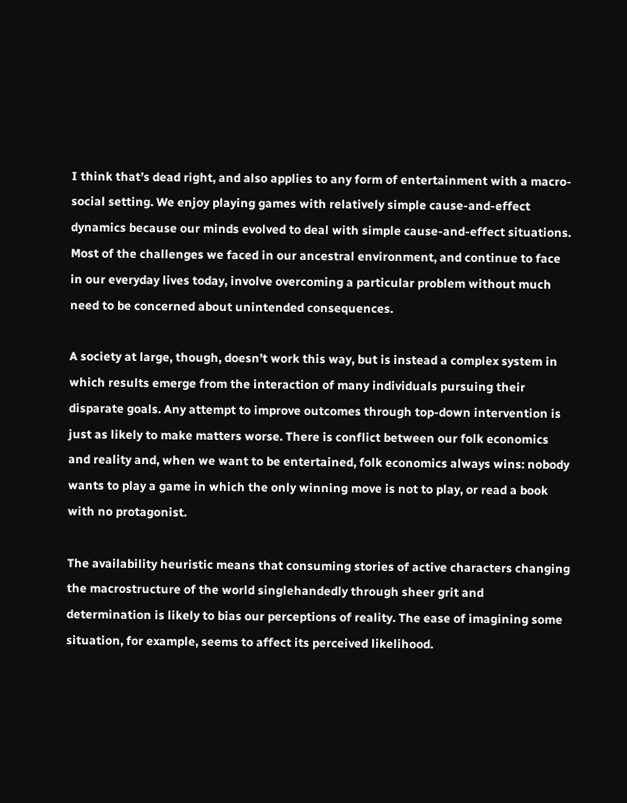I think that’s dead right, and also applies to any form of entertainment with a macro-social setting. We enjoy playing games with relatively simple cause-and-effect dynamics because our minds evolved to deal with simple cause-and-effect situations. Most of the challenges we faced in our ancestral environment, and continue to face in our everyday lives today, involve overcoming a particular problem without much need to be concerned about unintended consequences.

A society at large, though, doesn’t work this way, but is instead a complex system in which results emerge from the interaction of many individuals pursuing their disparate goals. Any attempt to improve outcomes through top-down intervention is just as likely to make matters worse. There is conflict between our folk economics and reality and, when we want to be entertained, folk economics always wins: nobody wants to play a game in which the only winning move is not to play, or read a book with no protagonist.

The availability heuristic means that consuming stories of active characters changing the macrostructure of the world singlehandedly through sheer grit and determination is likely to bias our perceptions of reality. The ease of imagining some situation, for example, seems to affect its perceived likelihood.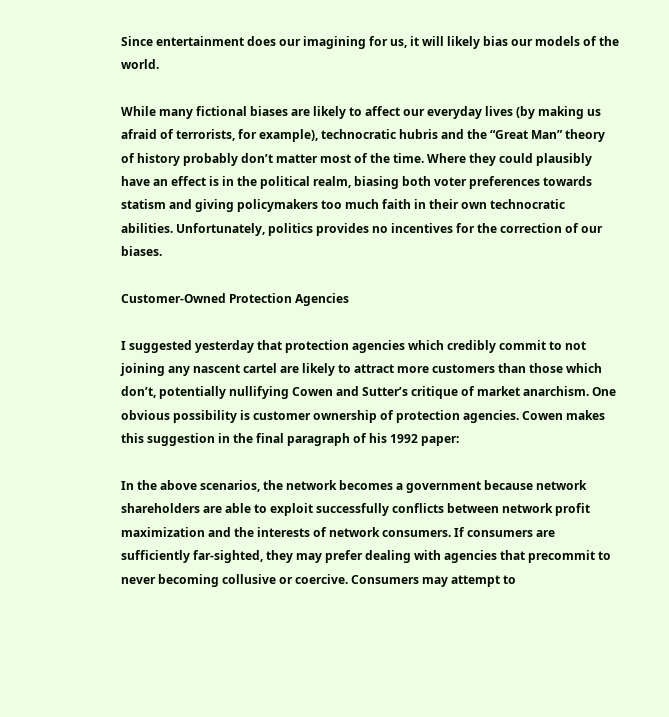Since entertainment does our imagining for us, it will likely bias our models of the world.

While many fictional biases are likely to affect our everyday lives (by making us afraid of terrorists, for example), technocratic hubris and the “Great Man” theory of history probably don’t matter most of the time. Where they could plausibly have an effect is in the political realm, biasing both voter preferences towards statism and giving policymakers too much faith in their own technocratic abilities. Unfortunately, politics provides no incentives for the correction of our biases.

Customer-Owned Protection Agencies

I suggested yesterday that protection agencies which credibly commit to not joining any nascent cartel are likely to attract more customers than those which don’t, potentially nullifying Cowen and Sutter’s critique of market anarchism. One obvious possibility is customer ownership of protection agencies. Cowen makes this suggestion in the final paragraph of his 1992 paper:

In the above scenarios, the network becomes a government because network shareholders are able to exploit successfully conflicts between network profit maximization and the interests of network consumers. If consumers are sufficiently far-sighted, they may prefer dealing with agencies that precommit to never becoming collusive or coercive. Consumers may attempt to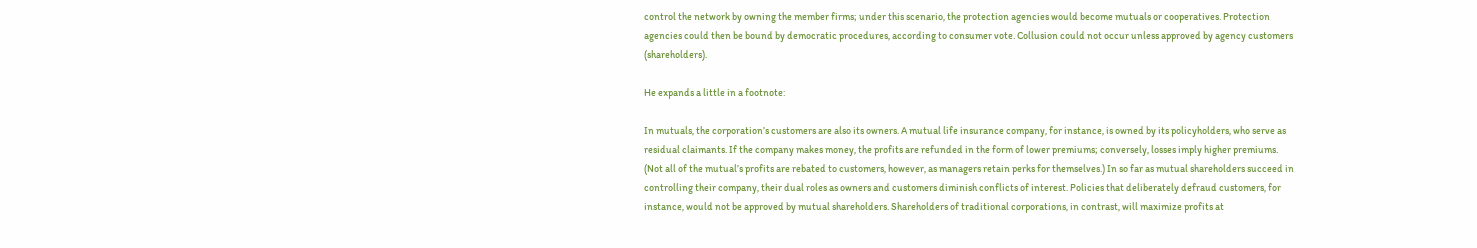control the network by owning the member firms; under this scenario, the protection agencies would become mutuals or cooperatives. Protection agencies could then be bound by democratic procedures, according to consumer vote. Collusion could not occur unless approved by agency customers (shareholders).

He expands a little in a footnote:

In mutuals, the corporation’s customers are also its owners. A mutual life insurance company, for instance, is owned by its policyholders, who serve as residual claimants. If the company makes money, the profits are refunded in the form of lower premiums; conversely, losses imply higher premiums. (Not all of the mutual’s profits are rebated to customers, however, as managers retain perks for themselves.) In so far as mutual shareholders succeed in controlling their company, their dual roles as owners and customers diminish conflicts of interest. Policies that deliberately defraud customers, for instance, would not be approved by mutual shareholders. Shareholders of traditional corporations, in contrast, will maximize profits at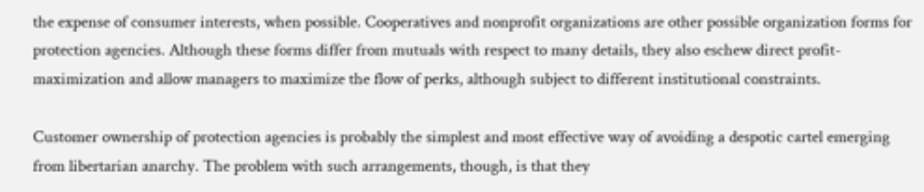the expense of consumer interests, when possible. Cooperatives and nonprofit organizations are other possible organization forms for protection agencies. Although these forms differ from mutuals with respect to many details, they also eschew direct profit-maximization and allow managers to maximize the flow of perks, although subject to different institutional constraints.

Customer ownership of protection agencies is probably the simplest and most effective way of avoiding a despotic cartel emerging from libertarian anarchy. The problem with such arrangements, though, is that they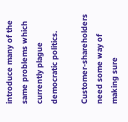introduce many of the same problems which currently plague democratic politics.

Customer-shareholders need some way of making sure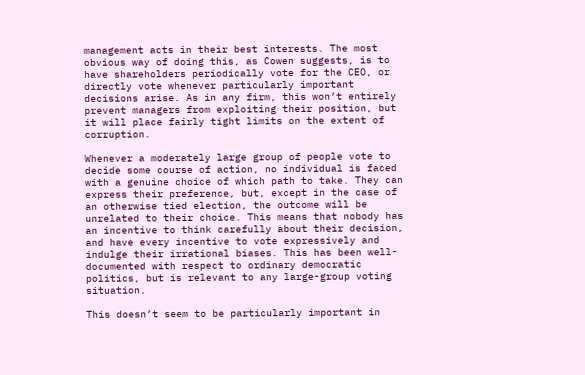management acts in their best interests. The most obvious way of doing this, as Cowen suggests, is to have shareholders periodically vote for the CEO, or directly vote whenever particularly important decisions arise. As in any firm, this won’t entirely prevent managers from exploiting their position, but it will place fairly tight limits on the extent of corruption.

Whenever a moderately large group of people vote to decide some course of action, no individual is faced with a genuine choice of which path to take. They can express their preference, but, except in the case of an otherwise tied election, the outcome will be unrelated to their choice. This means that nobody has an incentive to think carefully about their decision, and have every incentive to vote expressively and indulge their irrational biases. This has been well-documented with respect to ordinary democratic politics, but is relevant to any large-group voting situation.

This doesn’t seem to be particularly important in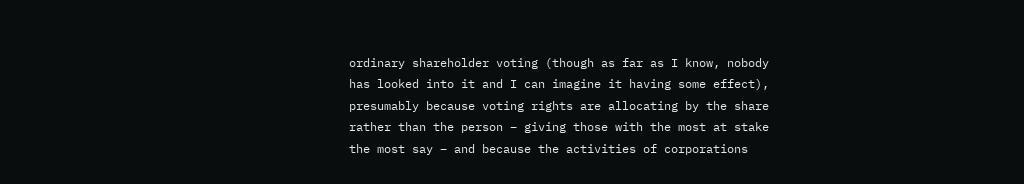ordinary shareholder voting (though as far as I know, nobody has looked into it and I can imagine it having some effect), presumably because voting rights are allocating by the share rather than the person – giving those with the most at stake the most say – and because the activities of corporations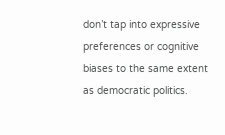don’t tap into expressive preferences or cognitive biases to the same extent as democratic politics.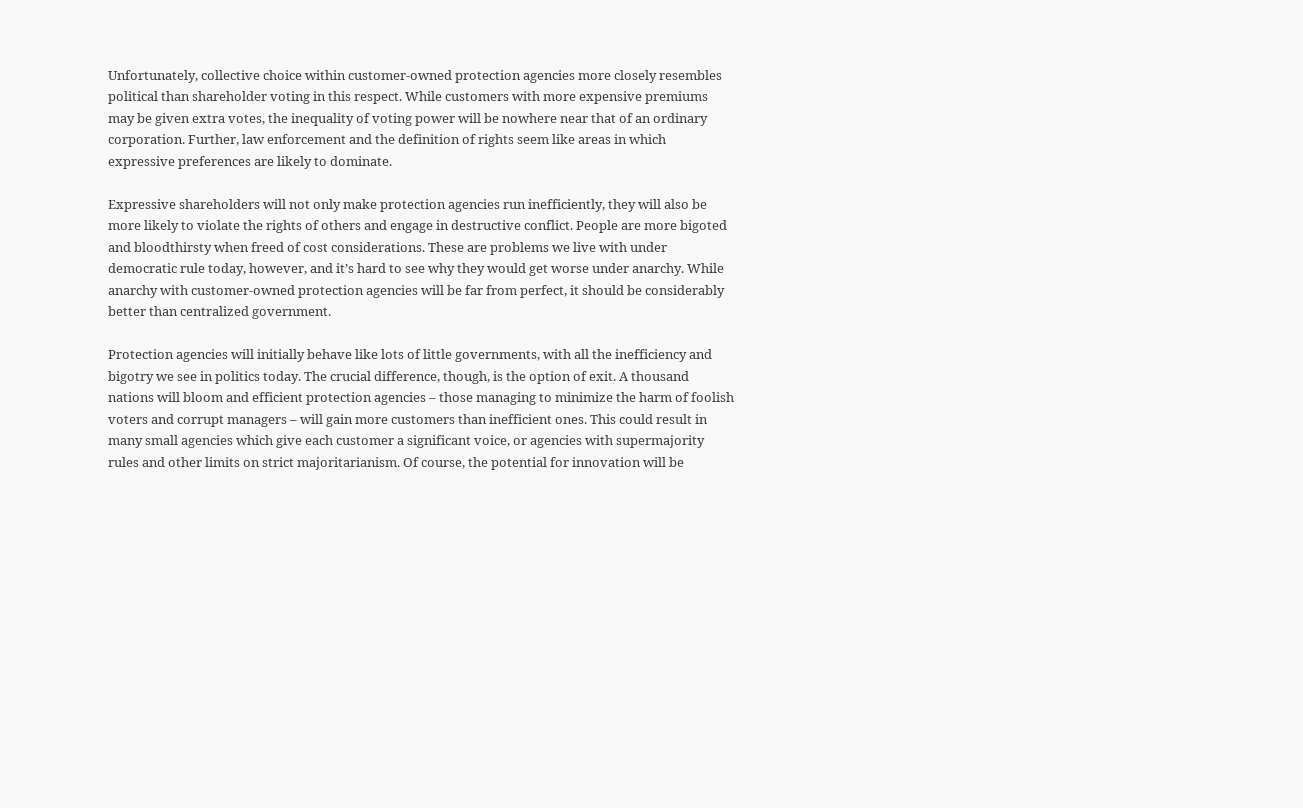Unfortunately, collective choice within customer-owned protection agencies more closely resembles political than shareholder voting in this respect. While customers with more expensive premiums may be given extra votes, the inequality of voting power will be nowhere near that of an ordinary corporation. Further, law enforcement and the definition of rights seem like areas in which expressive preferences are likely to dominate.

Expressive shareholders will not only make protection agencies run inefficiently, they will also be more likely to violate the rights of others and engage in destructive conflict. People are more bigoted and bloodthirsty when freed of cost considerations. These are problems we live with under democratic rule today, however, and it’s hard to see why they would get worse under anarchy. While anarchy with customer-owned protection agencies will be far from perfect, it should be considerably better than centralized government.

Protection agencies will initially behave like lots of little governments, with all the inefficiency and bigotry we see in politics today. The crucial difference, though, is the option of exit. A thousand nations will bloom and efficient protection agencies – those managing to minimize the harm of foolish voters and corrupt managers – will gain more customers than inefficient ones. This could result in many small agencies which give each customer a significant voice, or agencies with supermajority rules and other limits on strict majoritarianism. Of course, the potential for innovation will be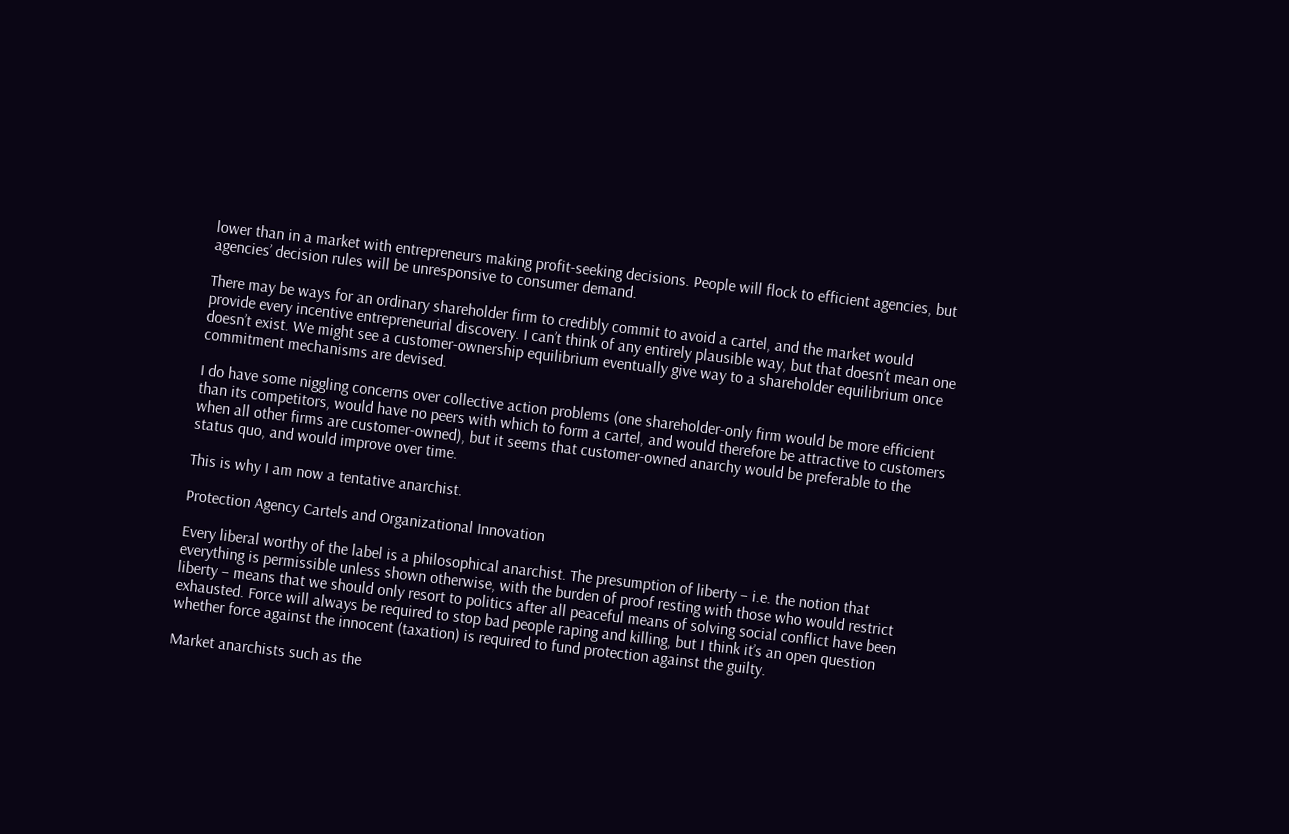lower than in a market with entrepreneurs making profit-seeking decisions. People will flock to efficient agencies, but agencies’ decision rules will be unresponsive to consumer demand.

There may be ways for an ordinary shareholder firm to credibly commit to avoid a cartel, and the market would provide every incentive entrepreneurial discovery. I can’t think of any entirely plausible way, but that doesn’t mean one doesn’t exist. We might see a customer-ownership equilibrium eventually give way to a shareholder equilibrium once commitment mechanisms are devised.

I do have some niggling concerns over collective action problems (one shareholder-only firm would be more efficient than its competitors, would have no peers with which to form a cartel, and would therefore be attractive to customers when all other firms are customer-owned), but it seems that customer-owned anarchy would be preferable to the status quo, and would improve over time.

This is why I am now a tentative anarchist.

Protection Agency Cartels and Organizational Innovation

Every liberal worthy of the label is a philosophical anarchist. The presumption of liberty – i.e. the notion that everything is permissible unless shown otherwise, with the burden of proof resting with those who would restrict liberty – means that we should only resort to politics after all peaceful means of solving social conflict have been exhausted. Force will always be required to stop bad people raping and killing, but I think it’s an open question whether force against the innocent (taxation) is required to fund protection against the guilty.

Market anarchists such as the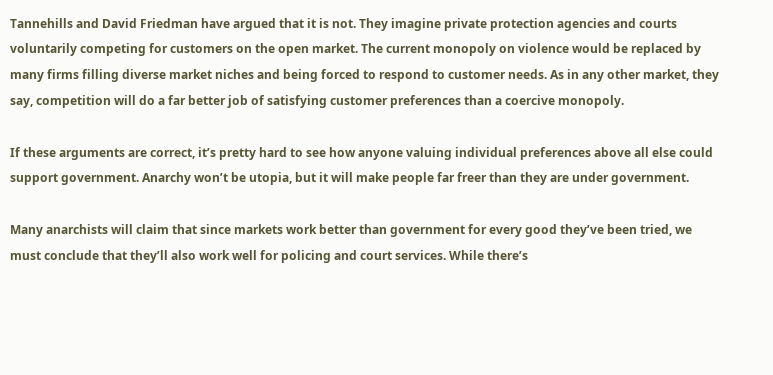Tannehills and David Friedman have argued that it is not. They imagine private protection agencies and courts voluntarily competing for customers on the open market. The current monopoly on violence would be replaced by many firms filling diverse market niches and being forced to respond to customer needs. As in any other market, they say, competition will do a far better job of satisfying customer preferences than a coercive monopoly.

If these arguments are correct, it’s pretty hard to see how anyone valuing individual preferences above all else could support government. Anarchy won’t be utopia, but it will make people far freer than they are under government.

Many anarchists will claim that since markets work better than government for every good they’ve been tried, we must conclude that they’ll also work well for policing and court services. While there’s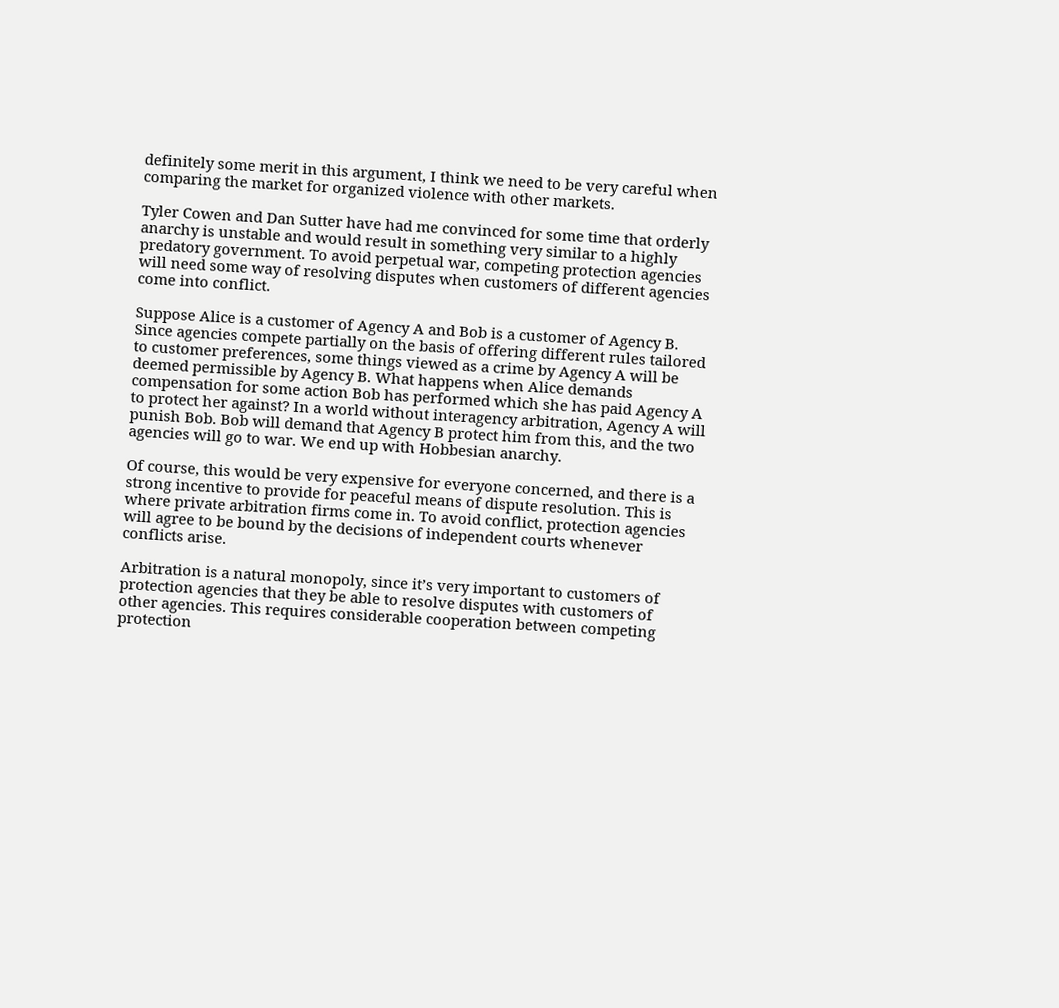definitely some merit in this argument, I think we need to be very careful when comparing the market for organized violence with other markets.

Tyler Cowen and Dan Sutter have had me convinced for some time that orderly anarchy is unstable and would result in something very similar to a highly predatory government. To avoid perpetual war, competing protection agencies will need some way of resolving disputes when customers of different agencies come into conflict.

Suppose Alice is a customer of Agency A and Bob is a customer of Agency B. Since agencies compete partially on the basis of offering different rules tailored to customer preferences, some things viewed as a crime by Agency A will be deemed permissible by Agency B. What happens when Alice demands compensation for some action Bob has performed which she has paid Agency A to protect her against? In a world without interagency arbitration, Agency A will punish Bob. Bob will demand that Agency B protect him from this, and the two agencies will go to war. We end up with Hobbesian anarchy.

Of course, this would be very expensive for everyone concerned, and there is a strong incentive to provide for peaceful means of dispute resolution. This is where private arbitration firms come in. To avoid conflict, protection agencies will agree to be bound by the decisions of independent courts whenever conflicts arise.

Arbitration is a natural monopoly, since it’s very important to customers of protection agencies that they be able to resolve disputes with customers of other agencies. This requires considerable cooperation between competing protection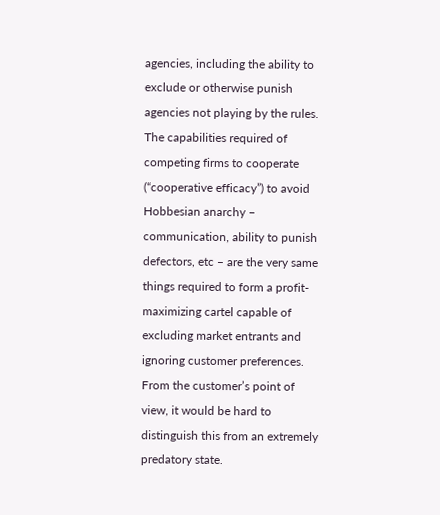agencies, including the ability to exclude or otherwise punish agencies not playing by the rules. The capabilities required of competing firms to cooperate (“cooperative efficacy”) to avoid Hobbesian anarchy – communication, ability to punish defectors, etc – are the very same things required to form a profit-maximizing cartel capable of excluding market entrants and ignoring customer preferences. From the customer’s point of view, it would be hard to distinguish this from an extremely predatory state.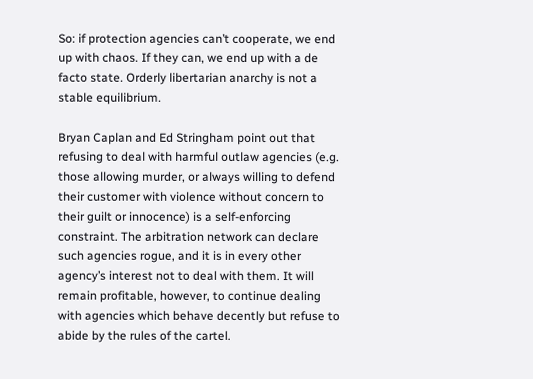So: if protection agencies can’t cooperate, we end up with chaos. If they can, we end up with a de facto state. Orderly libertarian anarchy is not a stable equilibrium.

Bryan Caplan and Ed Stringham point out that refusing to deal with harmful outlaw agencies (e.g. those allowing murder, or always willing to defend their customer with violence without concern to their guilt or innocence) is a self-enforcing constraint. The arbitration network can declare such agencies rogue, and it is in every other agency’s interest not to deal with them. It will remain profitable, however, to continue dealing with agencies which behave decently but refuse to abide by the rules of the cartel.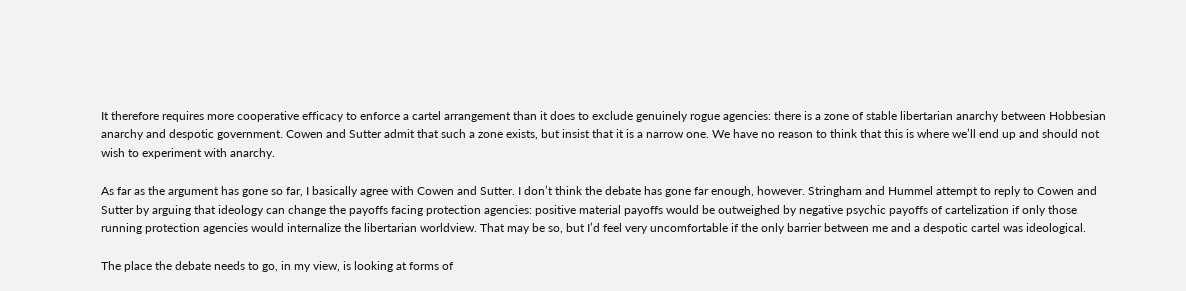It therefore requires more cooperative efficacy to enforce a cartel arrangement than it does to exclude genuinely rogue agencies: there is a zone of stable libertarian anarchy between Hobbesian anarchy and despotic government. Cowen and Sutter admit that such a zone exists, but insist that it is a narrow one. We have no reason to think that this is where we’ll end up and should not wish to experiment with anarchy.

As far as the argument has gone so far, I basically agree with Cowen and Sutter. I don’t think the debate has gone far enough, however. Stringham and Hummel attempt to reply to Cowen and Sutter by arguing that ideology can change the payoffs facing protection agencies: positive material payoffs would be outweighed by negative psychic payoffs of cartelization if only those running protection agencies would internalize the libertarian worldview. That may be so, but I’d feel very uncomfortable if the only barrier between me and a despotic cartel was ideological.

The place the debate needs to go, in my view, is looking at forms of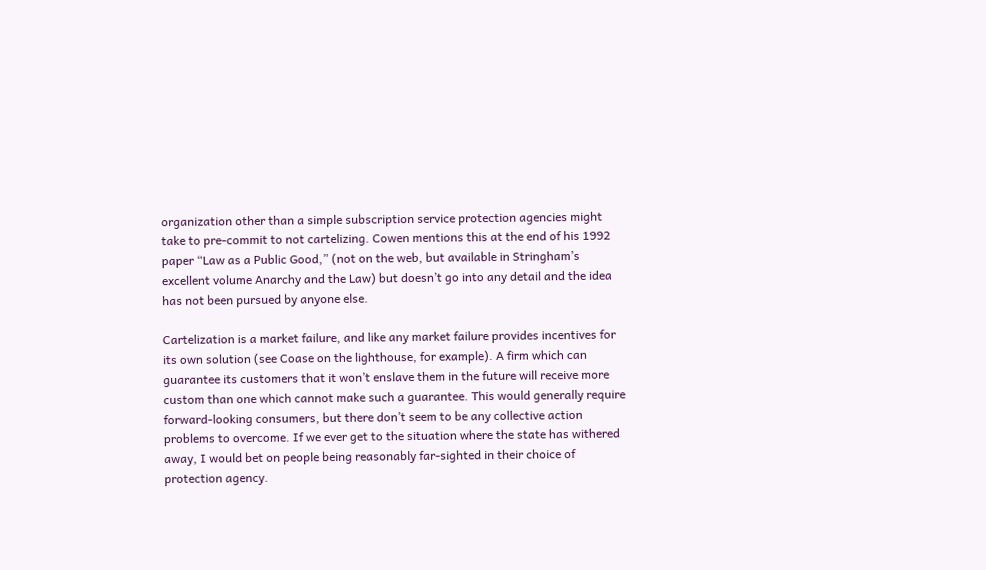organization other than a simple subscription service protection agencies might take to pre-commit to not cartelizing. Cowen mentions this at the end of his 1992 paper “Law as a Public Good,” (not on the web, but available in Stringham’s excellent volume Anarchy and the Law) but doesn’t go into any detail and the idea has not been pursued by anyone else.

Cartelization is a market failure, and like any market failure provides incentives for its own solution (see Coase on the lighthouse, for example). A firm which can guarantee its customers that it won’t enslave them in the future will receive more custom than one which cannot make such a guarantee. This would generally require forward-looking consumers, but there don’t seem to be any collective action problems to overcome. If we ever get to the situation where the state has withered away, I would bet on people being reasonably far-sighted in their choice of protection agency.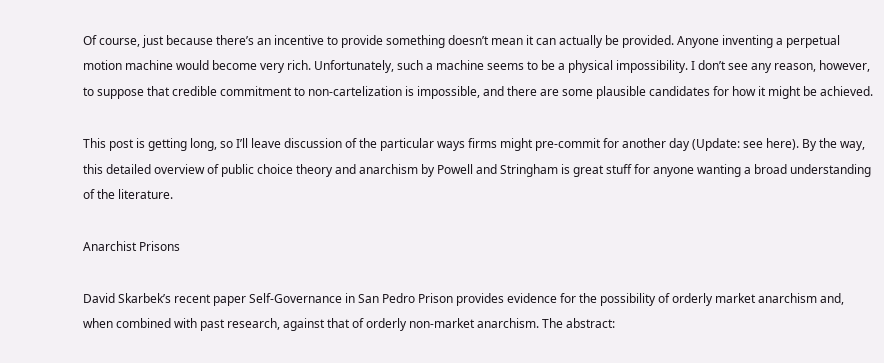Of course, just because there’s an incentive to provide something doesn’t mean it can actually be provided. Anyone inventing a perpetual motion machine would become very rich. Unfortunately, such a machine seems to be a physical impossibility. I don’t see any reason, however, to suppose that credible commitment to non-cartelization is impossible, and there are some plausible candidates for how it might be achieved.

This post is getting long, so I’ll leave discussion of the particular ways firms might pre-commit for another day (Update: see here). By the way, this detailed overview of public choice theory and anarchism by Powell and Stringham is great stuff for anyone wanting a broad understanding of the literature.

Anarchist Prisons

David Skarbek’s recent paper Self-Governance in San Pedro Prison provides evidence for the possibility of orderly market anarchism and, when combined with past research, against that of orderly non-market anarchism. The abstract: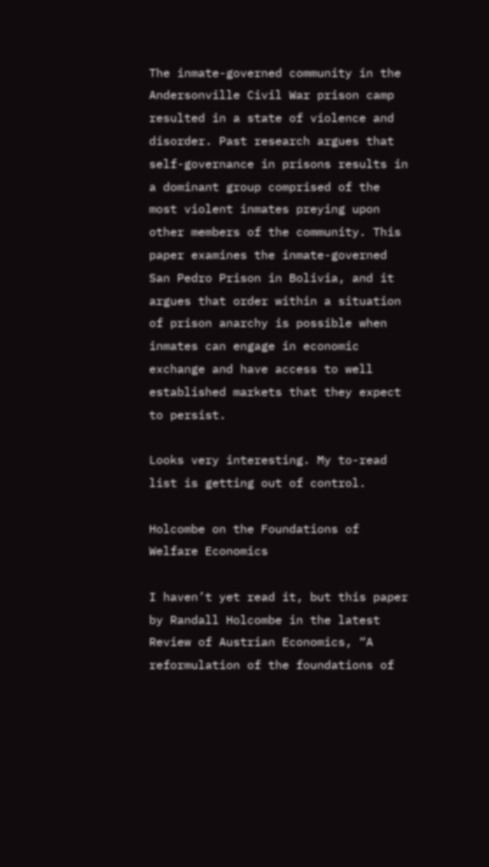The inmate-governed community in the Andersonville Civil War prison camp resulted in a state of violence and disorder. Past research argues that self-governance in prisons results in a dominant group comprised of the most violent inmates preying upon other members of the community. This paper examines the inmate-governed San Pedro Prison in Bolivia, and it argues that order within a situation of prison anarchy is possible when inmates can engage in economic exchange and have access to well established markets that they expect to persist.

Looks very interesting. My to-read list is getting out of control.

Holcombe on the Foundations of Welfare Economics

I haven’t yet read it, but this paper by Randall Holcombe in the latest Review of Austrian Economics, “A reformulation of the foundations of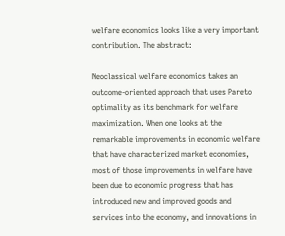welfare economics looks like a very important contribution. The abstract:

Neoclassical welfare economics takes an outcome-oriented approach that uses Pareto optimality as its benchmark for welfare maximization. When one looks at the remarkable improvements in economic welfare that have characterized market economies, most of those improvements in welfare have been due to economic progress that has introduced new and improved goods and services into the economy, and innovations in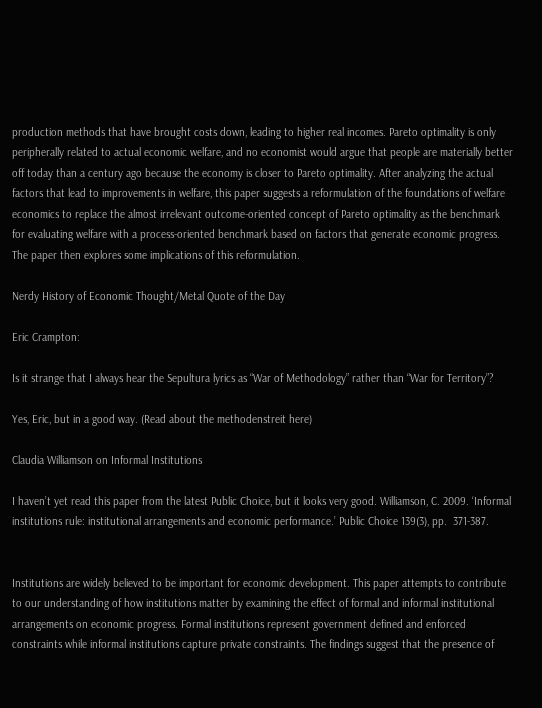production methods that have brought costs down, leading to higher real incomes. Pareto optimality is only peripherally related to actual economic welfare, and no economist would argue that people are materially better off today than a century ago because the economy is closer to Pareto optimality. After analyzing the actual factors that lead to improvements in welfare, this paper suggests a reformulation of the foundations of welfare economics to replace the almost irrelevant outcome-oriented concept of Pareto optimality as the benchmark for evaluating welfare with a process-oriented benchmark based on factors that generate economic progress. The paper then explores some implications of this reformulation.

Nerdy History of Economic Thought/Metal Quote of the Day

Eric Crampton:

Is it strange that I always hear the Sepultura lyrics as “War of Methodology” rather than “War for Territory”?

Yes, Eric, but in a good way. (Read about the methodenstreit here)

Claudia Williamson on Informal Institutions

I haven’t yet read this paper from the latest Public Choice, but it looks very good. Williamson, C. 2009. ‘Informal institutions rule: institutional arrangements and economic performance.’ Public Choice 139(3), pp.  371-387.


Institutions are widely believed to be important for economic development. This paper attempts to contribute to our understanding of how institutions matter by examining the effect of formal and informal institutional arrangements on economic progress. Formal institutions represent government defined and enforced constraints while informal institutions capture private constraints. The findings suggest that the presence of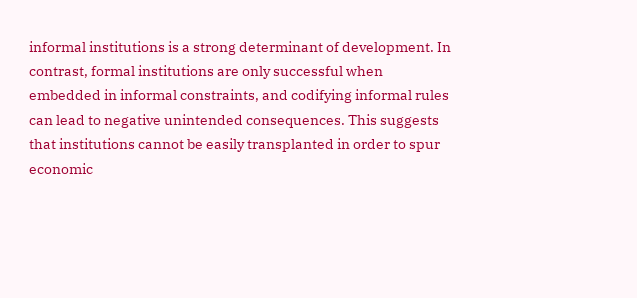informal institutions is a strong determinant of development. In contrast, formal institutions are only successful when embedded in informal constraints, and codifying informal rules can lead to negative unintended consequences. This suggests that institutions cannot be easily transplanted in order to spur economic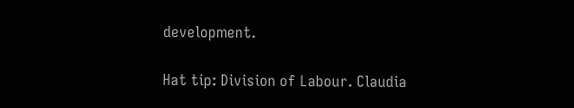development.

Hat tip: Division of Labour. Claudia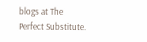blogs at The Perfect Substitute.